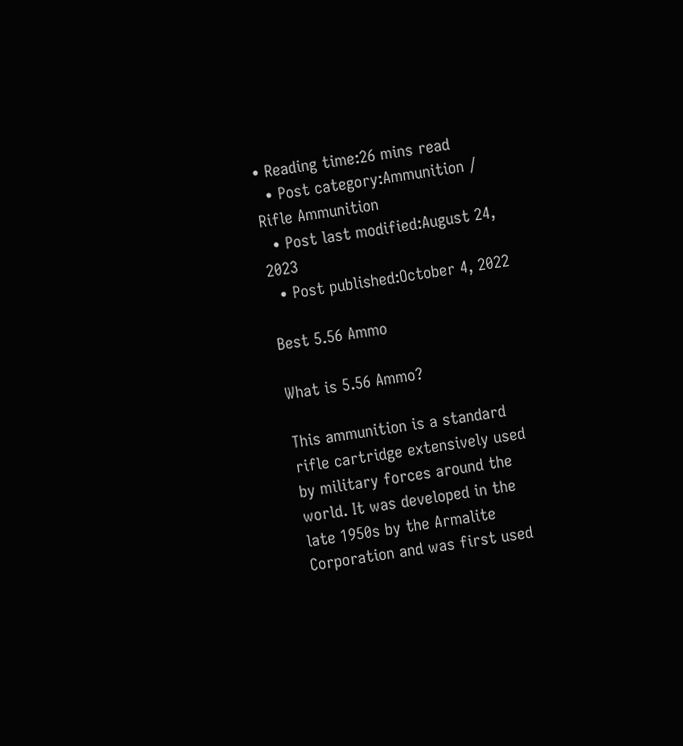• Reading time:26 mins read
  • Post category:Ammunition / Rifle Ammunition
  • Post last modified:August 24, 2023
  • Post published:October 4, 2022

Best 5.56 Ammo

What is 5.56 Ammo?

This ammunition is a standard rifle cartridge extensively used by military forces around the world. It was developed in the late 1950s by the Armalite Corporation and was first used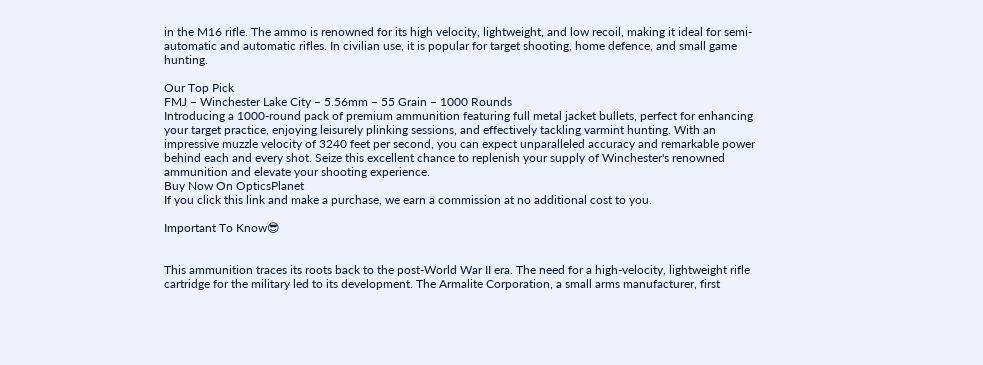in the M16 rifle. The ammo is renowned for its high velocity, lightweight, and low recoil, making it ideal for semi-automatic and automatic rifles. In civilian use, it is popular for target shooting, home defence, and small game hunting.

Our Top Pick
FMJ – Winchester Lake City – 5.56mm – 55 Grain – 1000 Rounds
Introducing a 1000-round pack of premium ammunition featuring full metal jacket bullets, perfect for enhancing your target practice, enjoying leisurely plinking sessions, and effectively tackling varmint hunting. With an impressive muzzle velocity of 3240 feet per second, you can expect unparalleled accuracy and remarkable power behind each and every shot. Seize this excellent chance to replenish your supply of Winchester's renowned ammunition and elevate your shooting experience.
Buy Now On OpticsPlanet
If you click this link and make a purchase, we earn a commission at no additional cost to you.

Important To Know😎


This ammunition traces its roots back to the post-World War II era. The need for a high-velocity, lightweight rifle cartridge for the military led to its development. The Armalite Corporation, a small arms manufacturer, first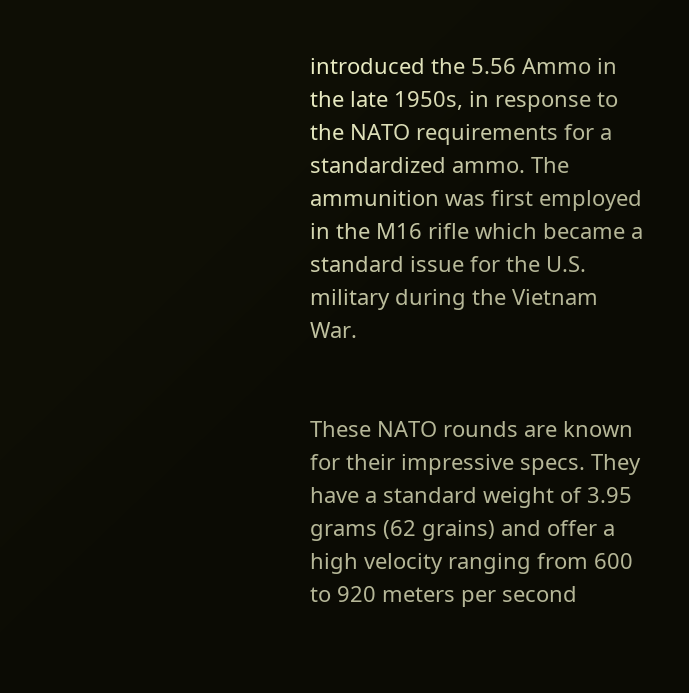introduced the 5.56 Ammo in the late 1950s, in response to the NATO requirements for a standardized ammo. The ammunition was first employed in the M16 rifle which became a standard issue for the U.S. military during the Vietnam War.


These NATO rounds are known for their impressive specs. They have a standard weight of 3.95 grams (62 grains) and offer a high velocity ranging from 600 to 920 meters per second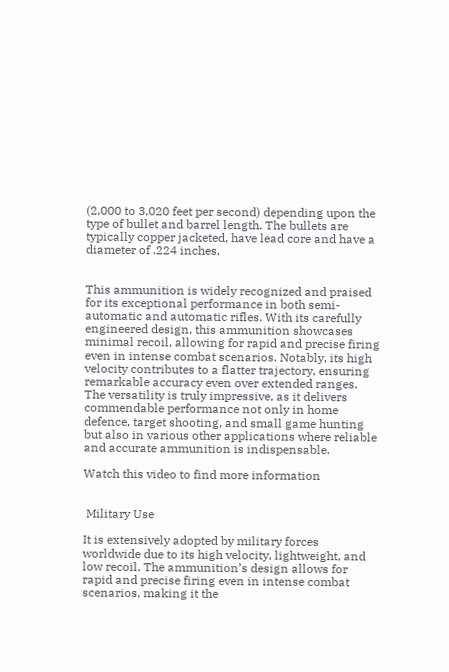(2,000 to 3,020 feet per second) depending upon the type of bullet and barrel length. The bullets are typically copper jacketed, have lead core and have a diameter of .224 inches.


This ammunition is widely recognized and praised for its exceptional performance in both semi-automatic and automatic rifles. With its carefully engineered design, this ammunition showcases minimal recoil, allowing for rapid and precise firing even in intense combat scenarios. Notably, its high velocity contributes to a flatter trajectory, ensuring remarkable accuracy even over extended ranges. The versatility is truly impressive, as it delivers commendable performance not only in home defence, target shooting, and small game hunting but also in various other applications where reliable and accurate ammunition is indispensable.

Watch this video to find more information


 Military Use

It is extensively adopted by military forces worldwide due to its high velocity, lightweight, and low recoil. The ammunition’s design allows for rapid and precise firing even in intense combat scenarios, making it the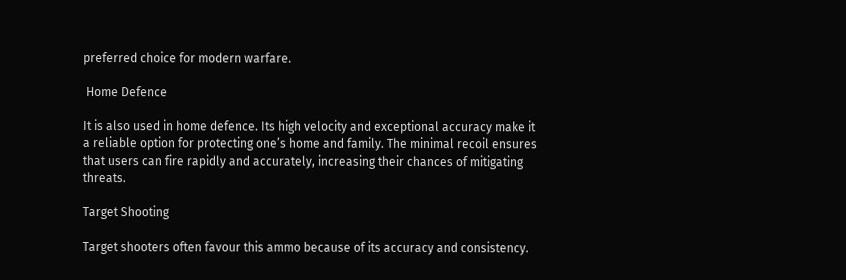preferred choice for modern warfare.

 Home Defence

It is also used in home defence. Its high velocity and exceptional accuracy make it a reliable option for protecting one’s home and family. The minimal recoil ensures that users can fire rapidly and accurately, increasing their chances of mitigating threats.

Target Shooting

Target shooters often favour this ammo because of its accuracy and consistency.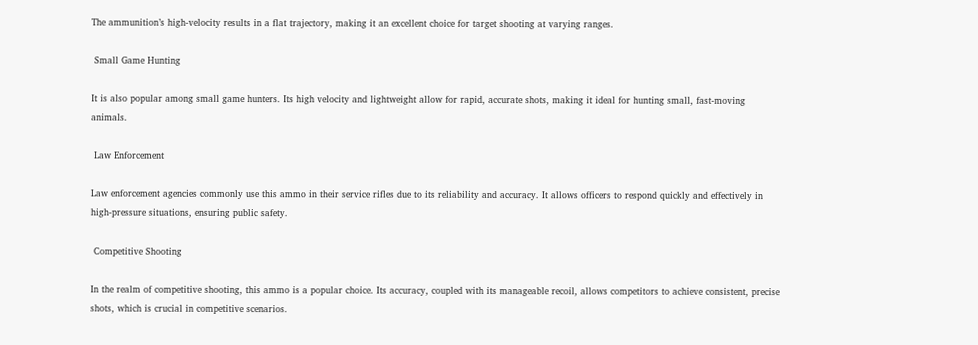The ammunition’s high-velocity results in a flat trajectory, making it an excellent choice for target shooting at varying ranges.

 Small Game Hunting

It is also popular among small game hunters. Its high velocity and lightweight allow for rapid, accurate shots, making it ideal for hunting small, fast-moving animals.

 Law Enforcement

Law enforcement agencies commonly use this ammo in their service rifles due to its reliability and accuracy. It allows officers to respond quickly and effectively in high-pressure situations, ensuring public safety.

 Competitive Shooting

In the realm of competitive shooting, this ammo is a popular choice. Its accuracy, coupled with its manageable recoil, allows competitors to achieve consistent, precise shots, which is crucial in competitive scenarios.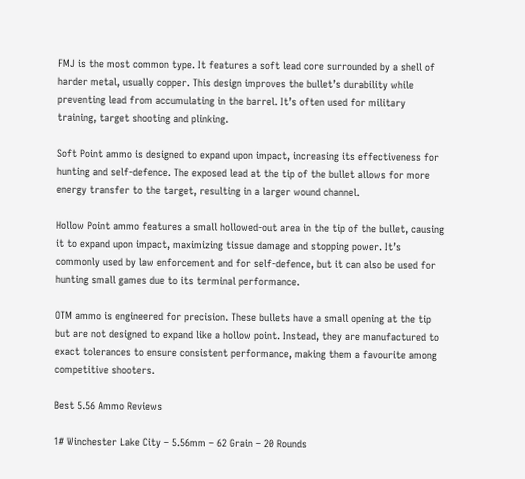FMJ is the most common type. It features a soft lead core surrounded by a shell of harder metal, usually copper. This design improves the bullet’s durability while preventing lead from accumulating in the barrel. It’s often used for military training, target shooting and plinking.

Soft Point ammo is designed to expand upon impact, increasing its effectiveness for hunting and self-defence. The exposed lead at the tip of the bullet allows for more energy transfer to the target, resulting in a larger wound channel.

Hollow Point ammo features a small hollowed-out area in the tip of the bullet, causing it to expand upon impact, maximizing tissue damage and stopping power. It’s commonly used by law enforcement and for self-defence, but it can also be used for hunting small games due to its terminal performance.

OTM ammo is engineered for precision. These bullets have a small opening at the tip but are not designed to expand like a hollow point. Instead, they are manufactured to exact tolerances to ensure consistent performance, making them a favourite among competitive shooters.

Best 5.56 Ammo Reviews

1# Winchester Lake City – 5.56mm – 62 Grain – 20 Rounds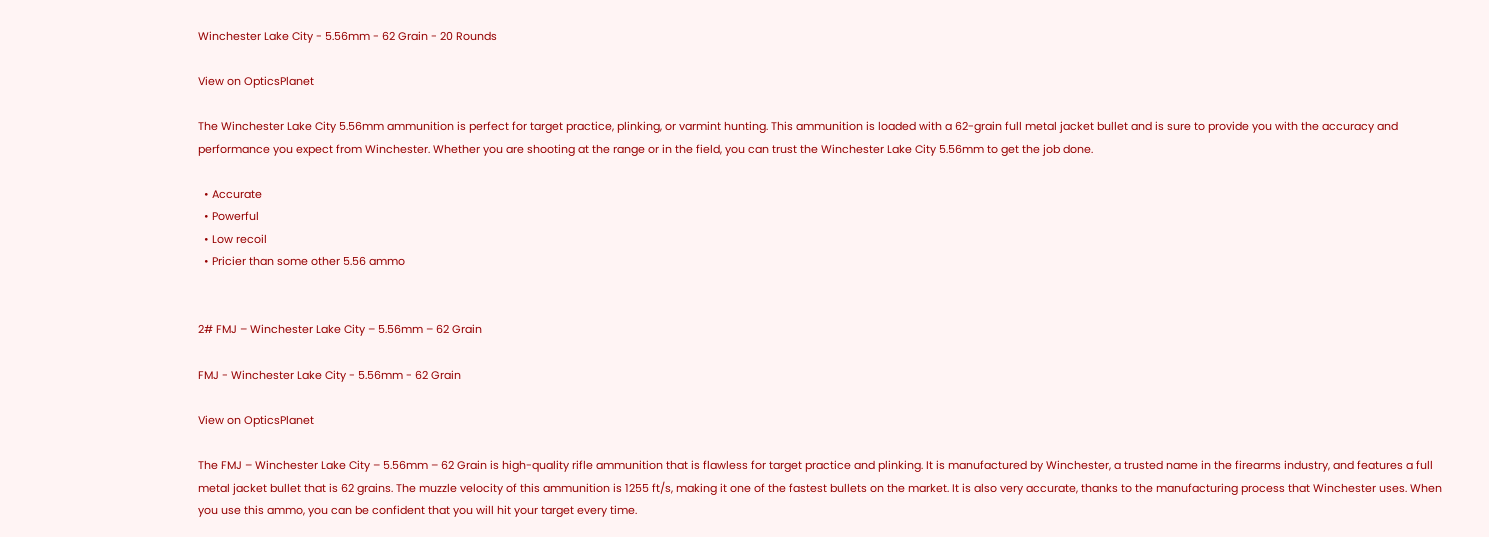Winchester Lake City - 5.56mm - 62 Grain - 20 Rounds

View on OpticsPlanet

The Winchester Lake City 5.56mm ammunition is perfect for target practice, plinking, or varmint hunting. This ammunition is loaded with a 62-grain full metal jacket bullet and is sure to provide you with the accuracy and performance you expect from Winchester. Whether you are shooting at the range or in the field, you can trust the Winchester Lake City 5.56mm to get the job done.

  • Accurate
  • Powerful
  • Low recoil
  • Pricier than some other 5.56 ammo


2# FMJ – Winchester Lake City – 5.56mm – 62 Grain

FMJ - Winchester Lake City - 5.56mm - 62 Grain

View on OpticsPlanet

The FMJ – Winchester Lake City – 5.56mm – 62 Grain is high-quality rifle ammunition that is flawless for target practice and plinking. It is manufactured by Winchester, a trusted name in the firearms industry, and features a full metal jacket bullet that is 62 grains. The muzzle velocity of this ammunition is 1255 ft/s, making it one of the fastest bullets on the market. It is also very accurate, thanks to the manufacturing process that Winchester uses. When you use this ammo, you can be confident that you will hit your target every time.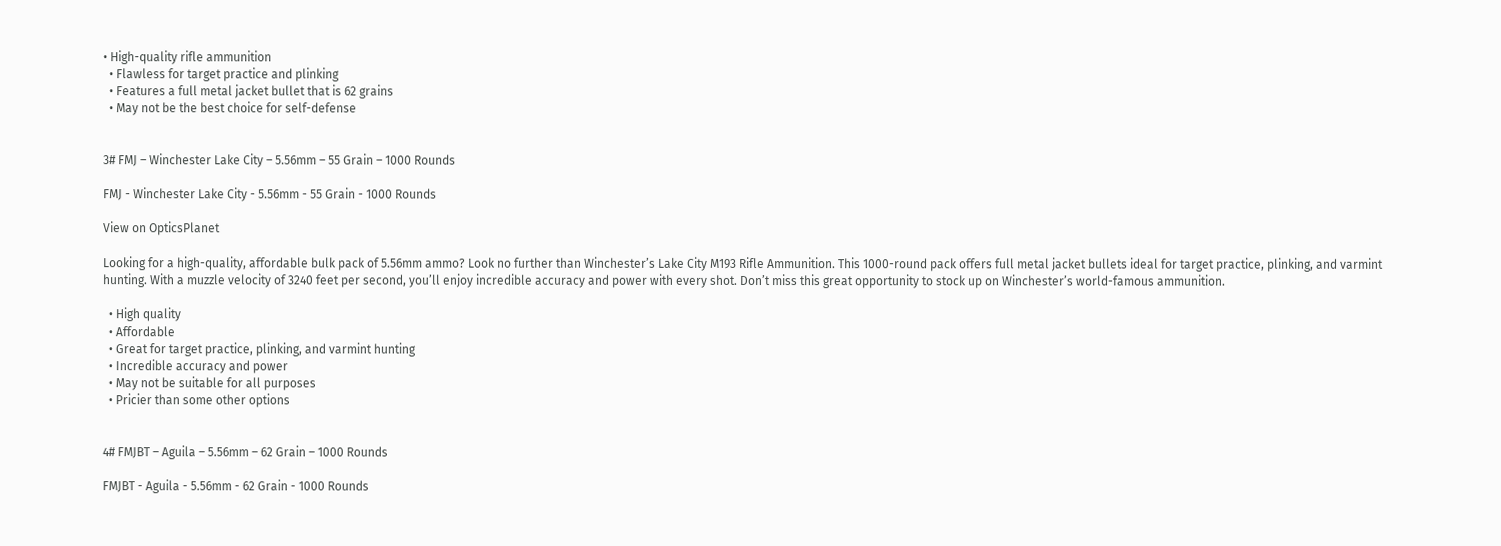• High-quality rifle ammunition
  • Flawless for target practice and plinking
  • Features a full metal jacket bullet that is 62 grains
  • May not be the best choice for self-defense


3# FMJ – Winchester Lake City – 5.56mm – 55 Grain – 1000 Rounds

FMJ - Winchester Lake City - 5.56mm - 55 Grain - 1000 Rounds

View on OpticsPlanet

Looking for a high-quality, affordable bulk pack of 5.56mm ammo? Look no further than Winchester’s Lake City M193 Rifle Ammunition. This 1000-round pack offers full metal jacket bullets ideal for target practice, plinking, and varmint hunting. With a muzzle velocity of 3240 feet per second, you’ll enjoy incredible accuracy and power with every shot. Don’t miss this great opportunity to stock up on Winchester’s world-famous ammunition.

  • High quality
  • Affordable
  • Great for target practice, plinking, and varmint hunting
  • Incredible accuracy and power
  • May not be suitable for all purposes
  • Pricier than some other options


4# FMJBT – Aguila – 5.56mm – 62 Grain – 1000 Rounds

FMJBT - Aguila - 5.56mm - 62 Grain - 1000 Rounds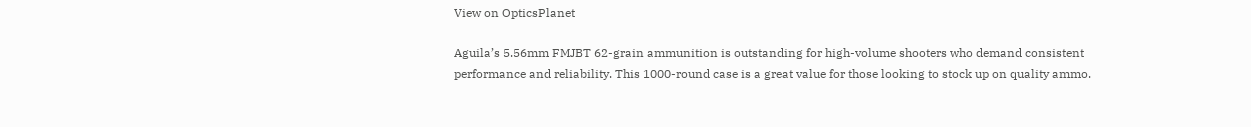View on OpticsPlanet

Aguila’s 5.56mm FMJBT 62-grain ammunition is outstanding for high-volume shooters who demand consistent performance and reliability. This 1000-round case is a great value for those looking to stock up on quality ammo.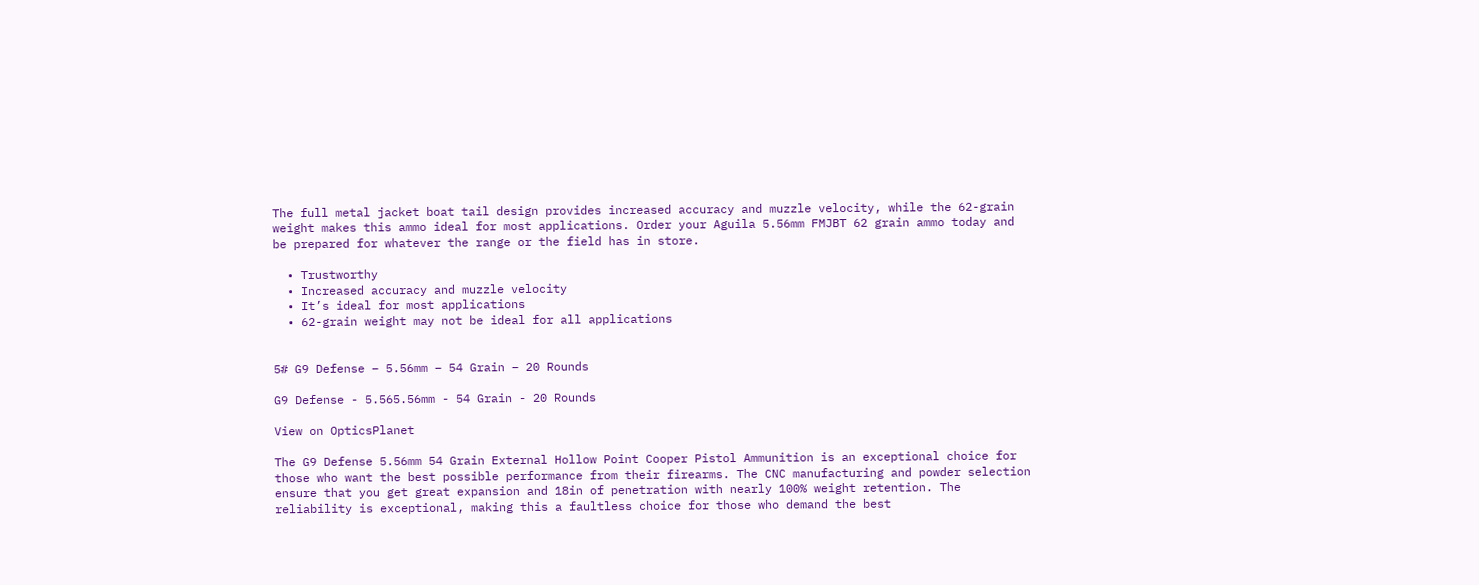The full metal jacket boat tail design provides increased accuracy and muzzle velocity, while the 62-grain weight makes this ammo ideal for most applications. Order your Aguila 5.56mm FMJBT 62 grain ammo today and be prepared for whatever the range or the field has in store.

  • Trustworthy
  • Increased accuracy and muzzle velocity
  • It’s ideal for most applications
  • 62-grain weight may not be ideal for all applications


5# G9 Defense – 5.56mm – 54 Grain – 20 Rounds

G9 Defense - 5.565.56mm - 54 Grain - 20 Rounds

View on OpticsPlanet

The G9 Defense 5.56mm 54 Grain External Hollow Point Cooper Pistol Ammunition is an exceptional choice for those who want the best possible performance from their firearms. The CNC manufacturing and powder selection ensure that you get great expansion and 18in of penetration with nearly 100% weight retention. The reliability is exceptional, making this a faultless choice for those who demand the best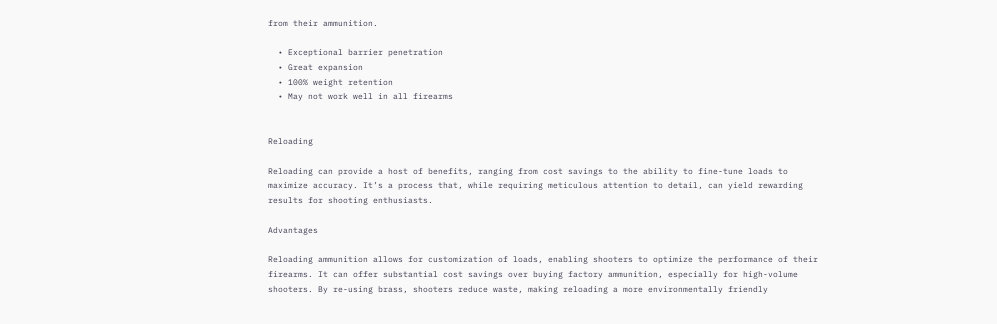from their ammunition.

  • Exceptional barrier penetration
  • Great expansion
  • 100% weight retention
  • May not work well in all firearms


Reloading

Reloading can provide a host of benefits, ranging from cost savings to the ability to fine-tune loads to maximize accuracy. It’s a process that, while requiring meticulous attention to detail, can yield rewarding results for shooting enthusiasts.

Advantages

Reloading ammunition allows for customization of loads, enabling shooters to optimize the performance of their firearms. It can offer substantial cost savings over buying factory ammunition, especially for high-volume shooters. By re-using brass, shooters reduce waste, making reloading a more environmentally friendly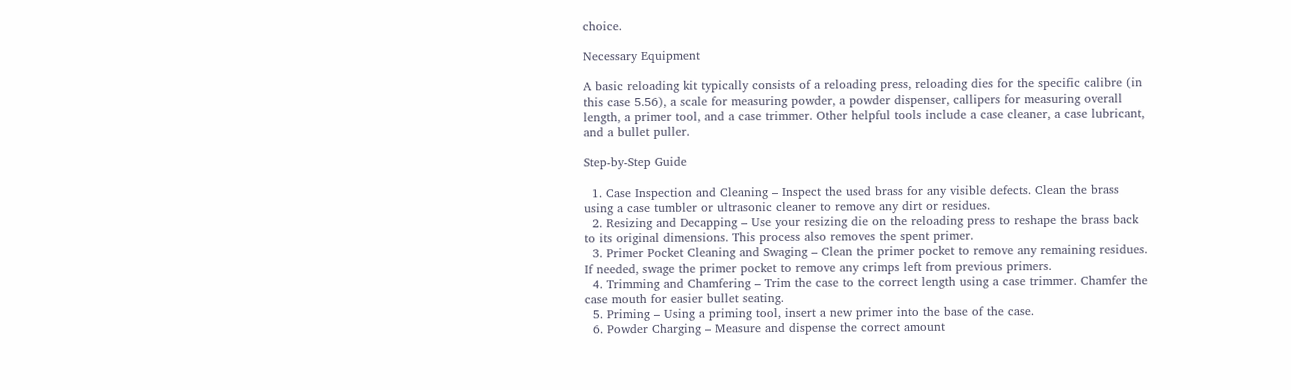choice.

Necessary Equipment

A basic reloading kit typically consists of a reloading press, reloading dies for the specific calibre (in this case 5.56), a scale for measuring powder, a powder dispenser, callipers for measuring overall length, a primer tool, and a case trimmer. Other helpful tools include a case cleaner, a case lubricant, and a bullet puller.

Step-by-Step Guide

  1. Case Inspection and Cleaning – Inspect the used brass for any visible defects. Clean the brass using a case tumbler or ultrasonic cleaner to remove any dirt or residues.
  2. Resizing and Decapping – Use your resizing die on the reloading press to reshape the brass back to its original dimensions. This process also removes the spent primer.
  3. Primer Pocket Cleaning and Swaging – Clean the primer pocket to remove any remaining residues. If needed, swage the primer pocket to remove any crimps left from previous primers.
  4. Trimming and Chamfering – Trim the case to the correct length using a case trimmer. Chamfer the case mouth for easier bullet seating.
  5. Priming – Using a priming tool, insert a new primer into the base of the case.
  6. Powder Charging – Measure and dispense the correct amount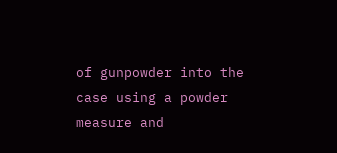of gunpowder into the case using a powder measure and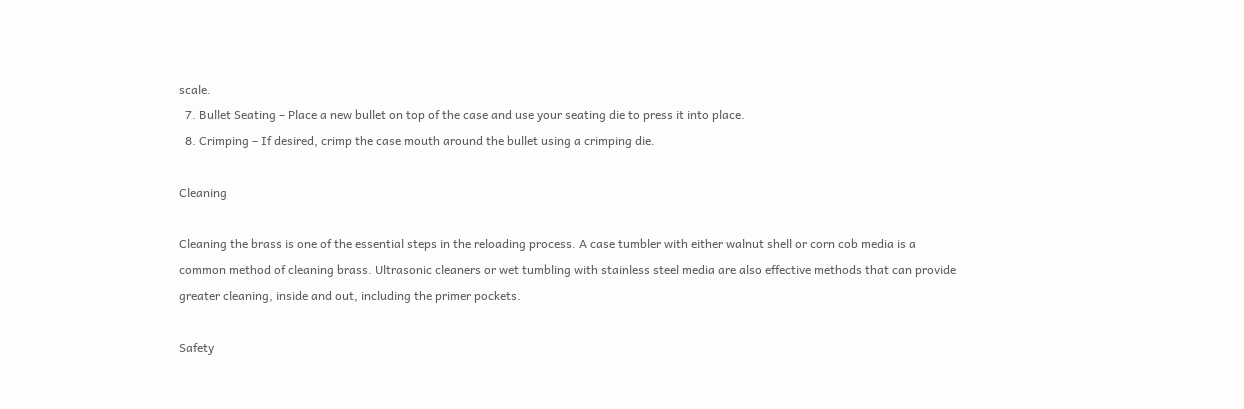scale.
  7. Bullet Seating – Place a new bullet on top of the case and use your seating die to press it into place.
  8. Crimping – If desired, crimp the case mouth around the bullet using a crimping die.

Cleaning

Cleaning the brass is one of the essential steps in the reloading process. A case tumbler with either walnut shell or corn cob media is a common method of cleaning brass. Ultrasonic cleaners or wet tumbling with stainless steel media are also effective methods that can provide greater cleaning, inside and out, including the primer pockets.

Safety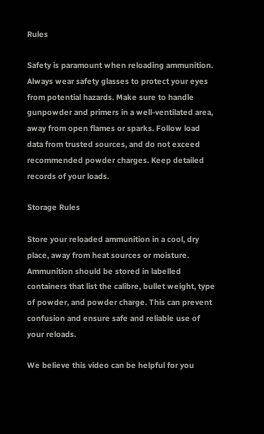Rules

Safety is paramount when reloading ammunition. Always wear safety glasses to protect your eyes from potential hazards. Make sure to handle gunpowder and primers in a well-ventilated area, away from open flames or sparks. Follow load data from trusted sources, and do not exceed recommended powder charges. Keep detailed records of your loads.

Storage Rules

Store your reloaded ammunition in a cool, dry place, away from heat sources or moisture. Ammunition should be stored in labelled containers that list the calibre, bullet weight, type of powder, and powder charge. This can prevent confusion and ensure safe and reliable use of your reloads.

We believe this video can be helpful for you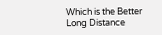Which is the Better Long Distance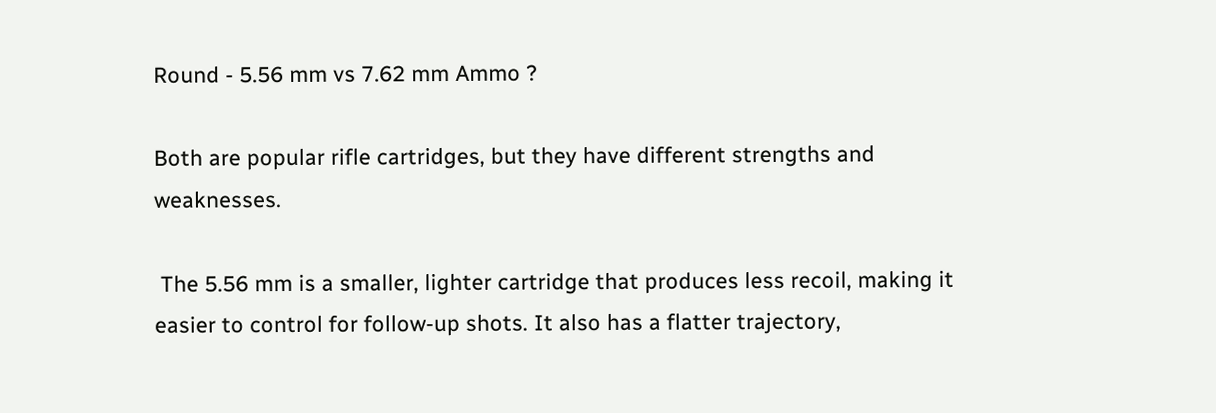Round - 5.56 mm vs 7.62 mm Ammo ?

Both are popular rifle cartridges, but they have different strengths and weaknesses.

 The 5.56 mm is a smaller, lighter cartridge that produces less recoil, making it easier to control for follow-up shots. It also has a flatter trajectory,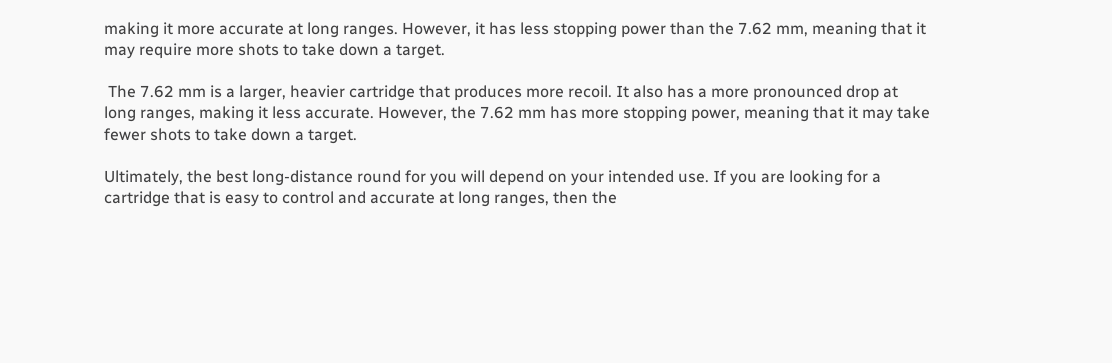making it more accurate at long ranges. However, it has less stopping power than the 7.62 mm, meaning that it may require more shots to take down a target.

 The 7.62 mm is a larger, heavier cartridge that produces more recoil. It also has a more pronounced drop at long ranges, making it less accurate. However, the 7.62 mm has more stopping power, meaning that it may take fewer shots to take down a target.

Ultimately, the best long-distance round for you will depend on your intended use. If you are looking for a cartridge that is easy to control and accurate at long ranges, then the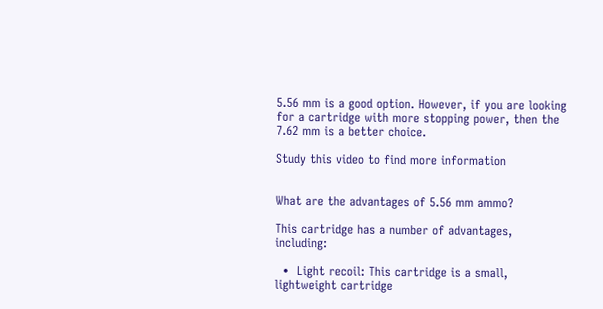5.56 mm is a good option. However, if you are looking for a cartridge with more stopping power, then the 7.62 mm is a better choice.

Study this video to find more information


What are the advantages of 5.56 mm ammo?

This cartridge has a number of advantages, including:

  •  Light recoil: This cartridge is a small, lightweight cartridge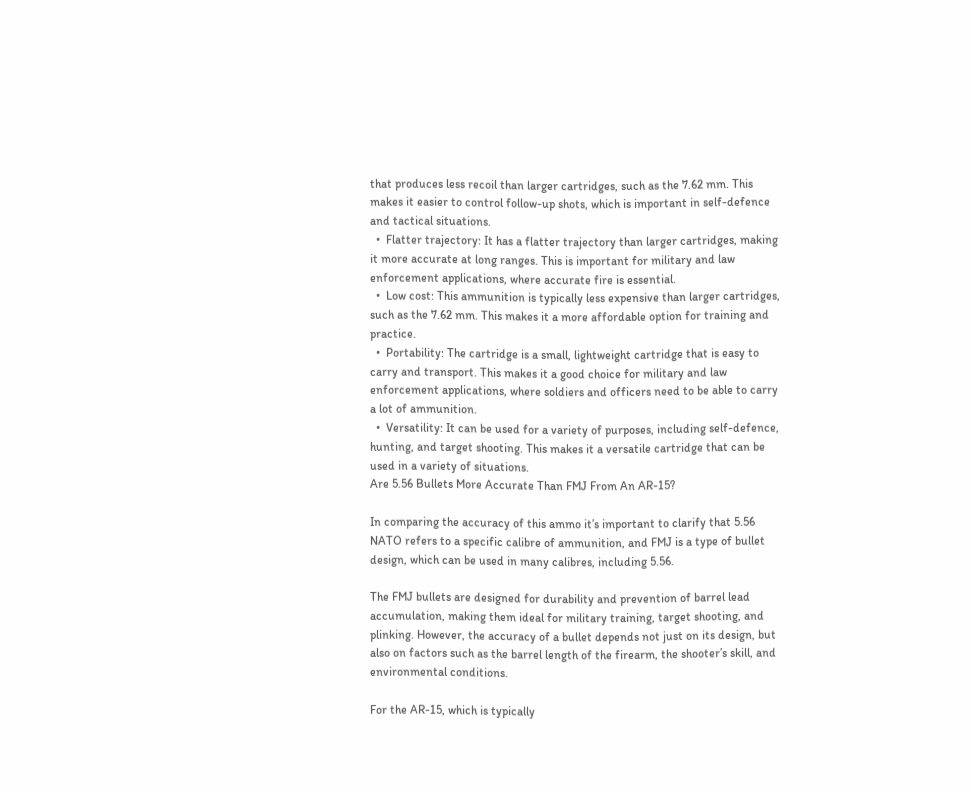that produces less recoil than larger cartridges, such as the 7.62 mm. This makes it easier to control follow-up shots, which is important in self-defence and tactical situations.
  •  Flatter trajectory: It has a flatter trajectory than larger cartridges, making it more accurate at long ranges. This is important for military and law enforcement applications, where accurate fire is essential.
  •  Low cost: This ammunition is typically less expensive than larger cartridges, such as the 7.62 mm. This makes it a more affordable option for training and practice.
  •  Portability: The cartridge is a small, lightweight cartridge that is easy to carry and transport. This makes it a good choice for military and law enforcement applications, where soldiers and officers need to be able to carry a lot of ammunition.
  •  Versatility: It can be used for a variety of purposes, including self-defence, hunting, and target shooting. This makes it a versatile cartridge that can be used in a variety of situations.
Are 5.56 Bullets More Accurate Than FMJ From An AR-15?

In comparing the accuracy of this ammo it’s important to clarify that 5.56 NATO refers to a specific calibre of ammunition, and FMJ is a type of bullet design, which can be used in many calibres, including 5.56.

The FMJ bullets are designed for durability and prevention of barrel lead accumulation, making them ideal for military training, target shooting, and plinking. However, the accuracy of a bullet depends not just on its design, but also on factors such as the barrel length of the firearm, the shooter’s skill, and environmental conditions.

For the AR-15, which is typically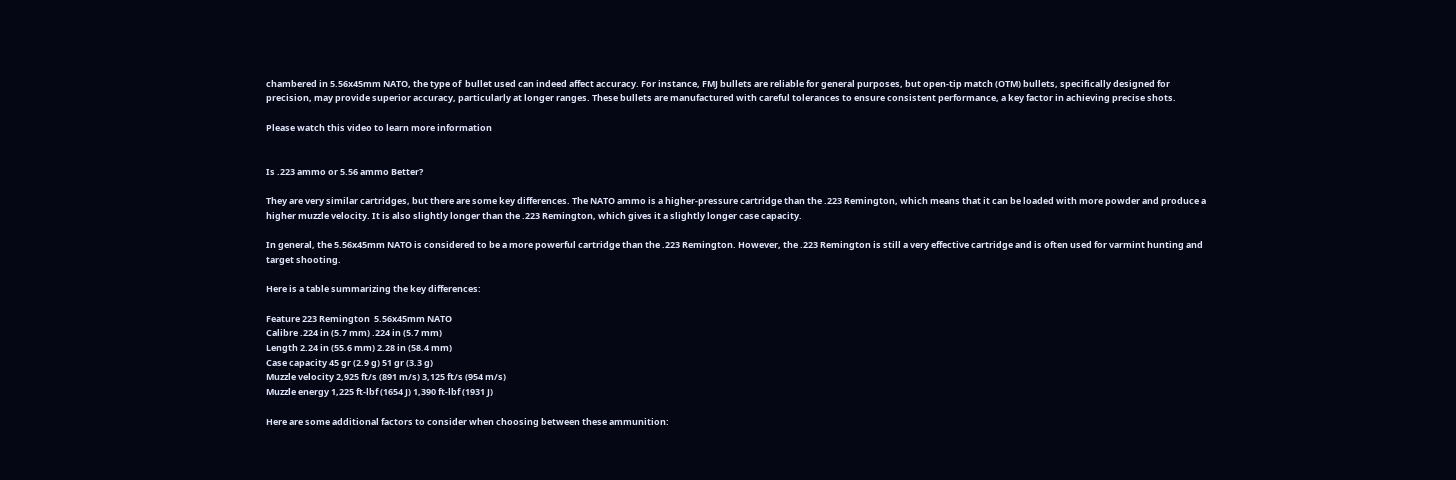chambered in 5.56x45mm NATO, the type of  bullet used can indeed affect accuracy. For instance, FMJ bullets are reliable for general purposes, but open-tip match (OTM) bullets, specifically designed for precision, may provide superior accuracy, particularly at longer ranges. These bullets are manufactured with careful tolerances to ensure consistent performance, a key factor in achieving precise shots.

Please watch this video to learn more information


Is .223 ammo or 5.56 ammo Better?

They are very similar cartridges, but there are some key differences. The NATO ammo is a higher-pressure cartridge than the .223 Remington, which means that it can be loaded with more powder and produce a higher muzzle velocity. It is also slightly longer than the .223 Remington, which gives it a slightly longer case capacity.

In general, the 5.56x45mm NATO is considered to be a more powerful cartridge than the .223 Remington. However, the .223 Remington is still a very effective cartridge and is often used for varmint hunting and target shooting.

Here is a table summarizing the key differences:

Feature 223 Remington  5.56x45mm NATO
Calibre .224 in (5.7 mm) .224 in (5.7 mm)
Length 2.24 in (55.6 mm) 2.28 in (58.4 mm)
Case capacity 45 gr (2.9 g) 51 gr (3.3 g)
Muzzle velocity 2,925 ft/s (891 m/s) 3,125 ft/s (954 m/s)
Muzzle energy 1,225 ft-lbf (1654 J) 1,390 ft-lbf (1931 J)

Here are some additional factors to consider when choosing between these ammunition: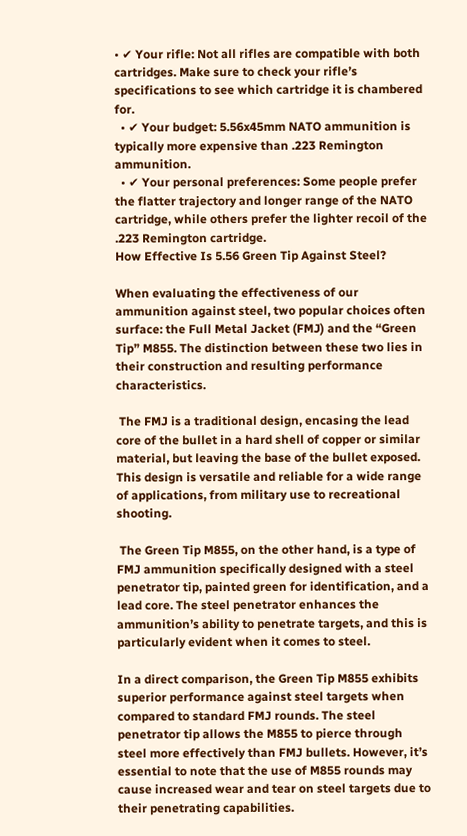• ✔ Your rifle: Not all rifles are compatible with both cartridges. Make sure to check your rifle’s specifications to see which cartridge it is chambered for.
  • ✔ Your budget: 5.56x45mm NATO ammunition is typically more expensive than .223 Remington ammunition.
  • ✔ Your personal preferences: Some people prefer the flatter trajectory and longer range of the NATO cartridge, while others prefer the lighter recoil of the .223 Remington cartridge.
How Effective Is 5.56 Green Tip Against Steel?

When evaluating the effectiveness of our ammunition against steel, two popular choices often surface: the Full Metal Jacket (FMJ) and the “Green Tip” M855. The distinction between these two lies in their construction and resulting performance characteristics.

 The FMJ is a traditional design, encasing the lead core of the bullet in a hard shell of copper or similar material, but leaving the base of the bullet exposed. This design is versatile and reliable for a wide range of applications, from military use to recreational shooting.

 The Green Tip M855, on the other hand, is a type of FMJ ammunition specifically designed with a steel penetrator tip, painted green for identification, and a lead core. The steel penetrator enhances the ammunition’s ability to penetrate targets, and this is particularly evident when it comes to steel.

In a direct comparison, the Green Tip M855 exhibits superior performance against steel targets when compared to standard FMJ rounds. The steel penetrator tip allows the M855 to pierce through steel more effectively than FMJ bullets. However, it’s essential to note that the use of M855 rounds may cause increased wear and tear on steel targets due to their penetrating capabilities.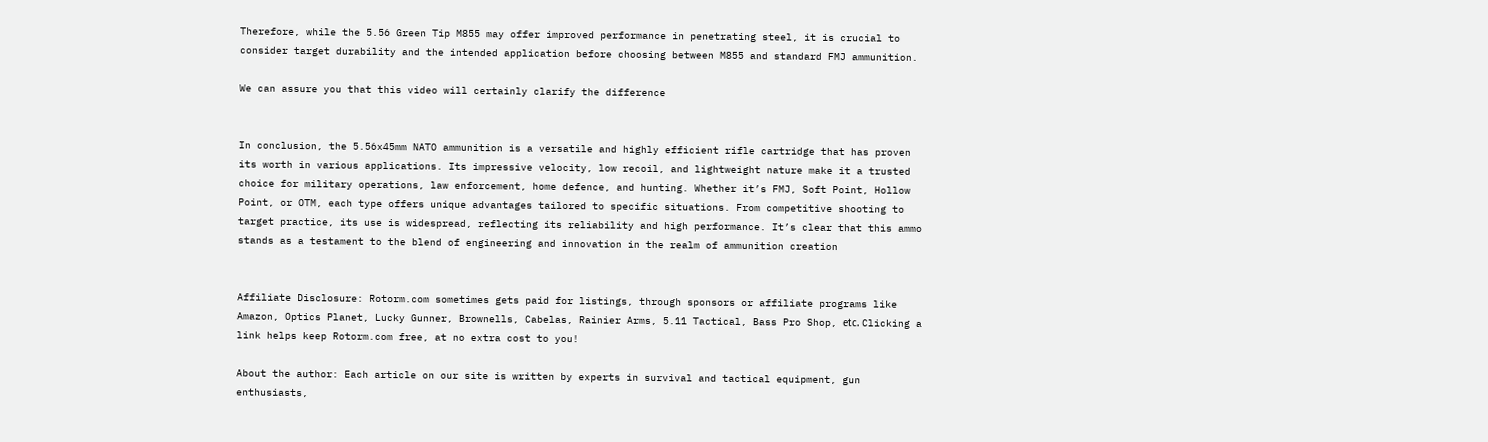Therefore, while the 5.56 Green Tip M855 may offer improved performance in penetrating steel, it is crucial to consider target durability and the intended application before choosing between M855 and standard FMJ ammunition.

We can assure you that this video will certainly clarify the difference


In conclusion, the 5.56x45mm NATO ammunition is a versatile and highly efficient rifle cartridge that has proven its worth in various applications. Its impressive velocity, low recoil, and lightweight nature make it a trusted choice for military operations, law enforcement, home defence, and hunting. Whether it’s FMJ, Soft Point, Hollow Point, or OTM, each type offers unique advantages tailored to specific situations. From competitive shooting to target practice, its use is widespread, reflecting its reliability and high performance. It’s clear that this ammo stands as a testament to the blend of engineering and innovation in the realm of ammunition creation


Affiliate Disclosure: Rotorm.com sometimes gets paid for listings, through sponsors or affiliate programs like Amazon, Optics Planet, Lucky Gunner, Brownells, Cabelas, Rainier Arms, 5.11 Tactical, Bass Pro Shop, etс. Clicking a link helps keep Rotorm.com free, at no extra cost to you!

About the author: Each article on our site is written by experts in survival and tactical equipment, gun enthusiasts,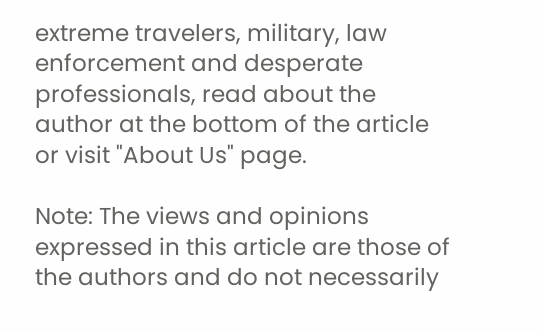extreme travelers, military, law enforcement and desperate professionals, read about the author at the bottom of the article or visit "About Us" page.

Note: The views and opinions expressed in this article are those of the authors and do not necessarily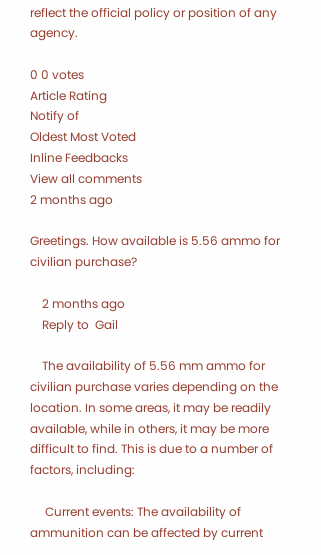reflect the official policy or position of any agency.

0 0 votes
Article Rating
Notify of
Oldest Most Voted
Inline Feedbacks
View all comments
2 months ago

Greetings. How available is 5.56 ammo for civilian purchase?

    2 months ago
    Reply to  Gail

    The availability of 5.56 mm ammo for civilian purchase varies depending on the location. In some areas, it may be readily available, while in others, it may be more difficult to find. This is due to a number of factors, including:

     Current events: The availability of ammunition can be affected by current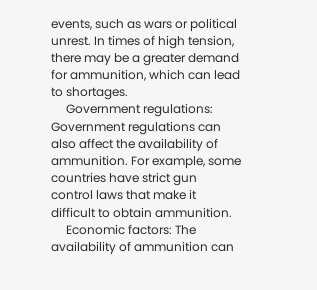events, such as wars or political unrest. In times of high tension, there may be a greater demand for ammunition, which can lead to shortages.
     Government regulations: Government regulations can also affect the availability of ammunition. For example, some countries have strict gun control laws that make it difficult to obtain ammunition.
     Economic factors: The availability of ammunition can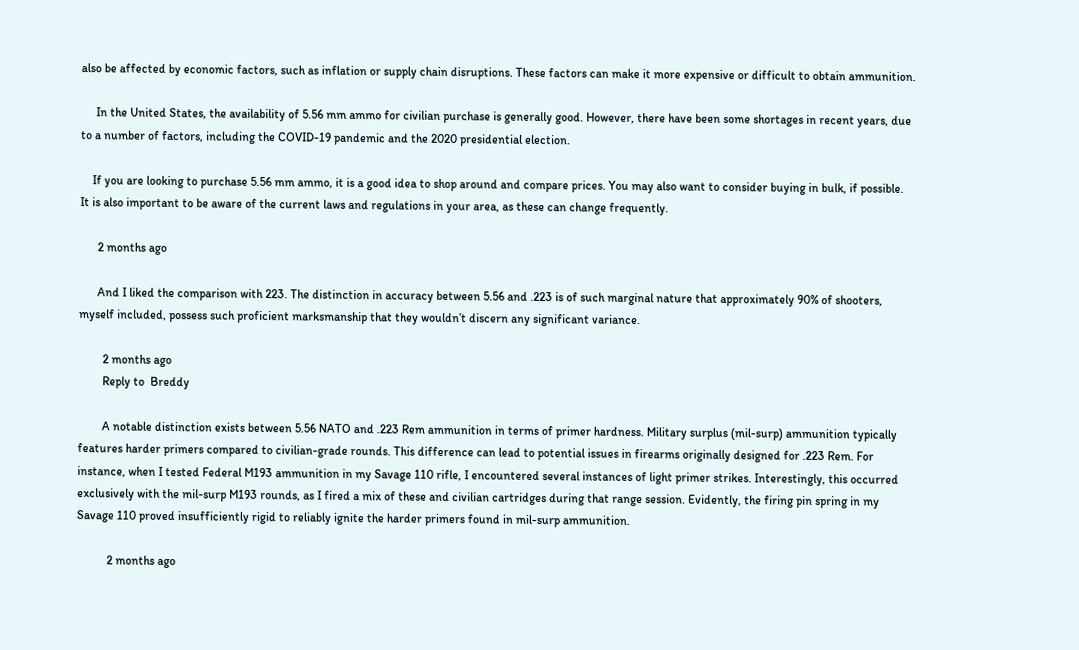also be affected by economic factors, such as inflation or supply chain disruptions. These factors can make it more expensive or difficult to obtain ammunition.

     In the United States, the availability of 5.56 mm ammo for civilian purchase is generally good. However, there have been some shortages in recent years, due to a number of factors, including the COVID-19 pandemic and the 2020 presidential election.

    If you are looking to purchase 5.56 mm ammo, it is a good idea to shop around and compare prices. You may also want to consider buying in bulk, if possible. It is also important to be aware of the current laws and regulations in your area, as these can change frequently.

      2 months ago

      And I liked the comparison with 223. The distinction in accuracy between 5.56 and .223 is of such marginal nature that approximately 90% of shooters, myself included, possess such proficient marksmanship that they wouldn’t discern any significant variance.

        2 months ago
        Reply to  Breddy

        A notable distinction exists between 5.56 NATO and .223 Rem ammunition in terms of primer hardness. Military surplus (mil-surp) ammunition typically features harder primers compared to civilian-grade rounds. This difference can lead to potential issues in firearms originally designed for .223 Rem. For instance, when I tested Federal M193 ammunition in my Savage 110 rifle, I encountered several instances of light primer strikes. Interestingly, this occurred exclusively with the mil-surp M193 rounds, as I fired a mix of these and civilian cartridges during that range session. Evidently, the firing pin spring in my Savage 110 proved insufficiently rigid to reliably ignite the harder primers found in mil-surp ammunition.

          2 months ago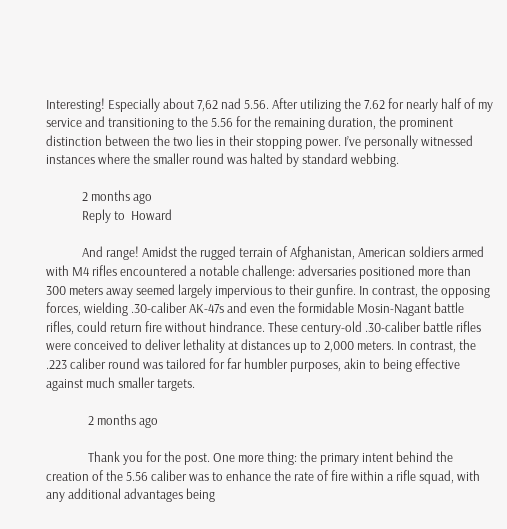Interesting! Especially about 7,62 nad 5.56. After utilizing the 7.62 for nearly half of my service and transitioning to the 5.56 for the remaining duration, the prominent distinction between the two lies in their stopping power. I’ve personally witnessed instances where the smaller round was halted by standard webbing.

            2 months ago
            Reply to  Howard

            And range! Amidst the rugged terrain of Afghanistan, American soldiers armed with M4 rifles encountered a notable challenge: adversaries positioned more than 300 meters away seemed largely impervious to their gunfire. In contrast, the opposing forces, wielding .30-caliber AK-47s and even the formidable Mosin-Nagant battle rifles, could return fire without hindrance. These century-old .30-caliber battle rifles were conceived to deliver lethality at distances up to 2,000 meters. In contrast, the .223 caliber round was tailored for far humbler purposes, akin to being effective against much smaller targets.

              2 months ago

              Thank you for the post. One more thing: the primary intent behind the creation of the 5.56 caliber was to enhance the rate of fire within a rifle squad, with any additional advantages being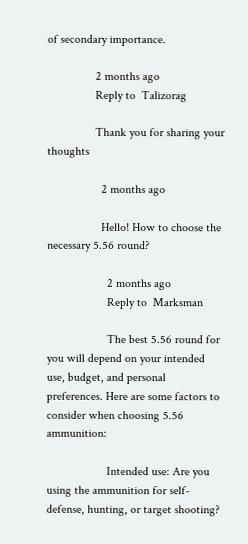of secondary importance.

                2 months ago
                Reply to  Talizorag

                Thank you for sharing your thoughts

                  2 months ago

                  Hello! How to choose the necessary 5.56 round?

                    2 months ago
                    Reply to  Marksman

                    The best 5.56 round for you will depend on your intended use, budget, and personal preferences. Here are some factors to consider when choosing 5.56 ammunition:

                    Intended use: Are you using the ammunition for self-defense, hunting, or target shooting?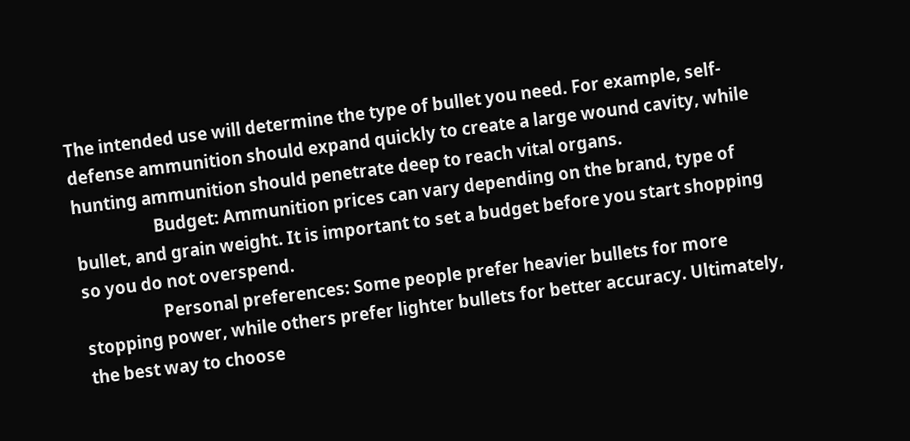The intended use will determine the type of bullet you need. For example, self-defense ammunition should expand quickly to create a large wound cavity, while hunting ammunition should penetrate deep to reach vital organs.
                    Budget: Ammunition prices can vary depending on the brand, type of bullet, and grain weight. It is important to set a budget before you start shopping so you do not overspend.
                    Personal preferences: Some people prefer heavier bullets for more stopping power, while others prefer lighter bullets for better accuracy. Ultimately, the best way to choose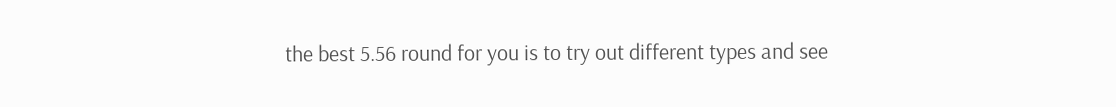the best 5.56 round for you is to try out different types and see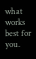what works best for you.